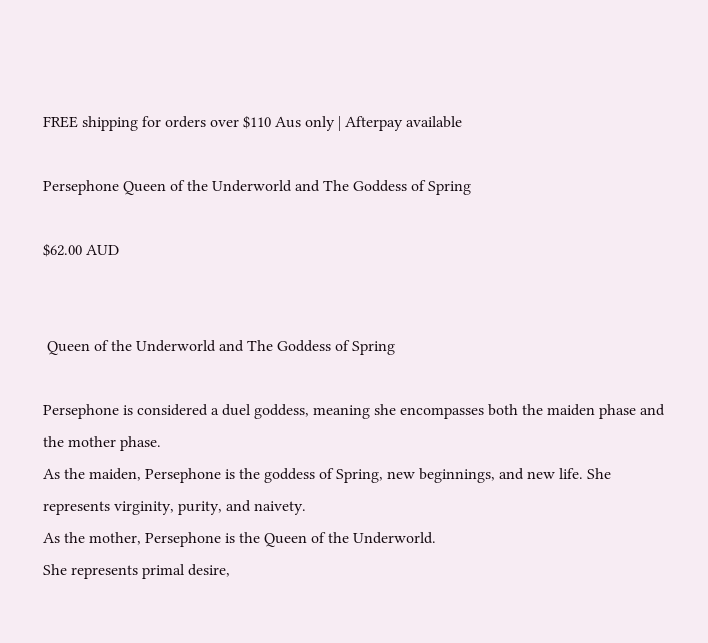FREE shipping for orders over $110 Aus only | Afterpay available

Persephone Queen of the Underworld and The Goddess of Spring

$62.00 AUD


 Queen of the Underworld and The Goddess of Spring

Persephone is considered a duel goddess, meaning she encompasses both the maiden phase and the mother phase.
As the maiden, Persephone is the goddess of Spring, new beginnings, and new life. She represents virginity, purity, and naivety.
As the mother, Persephone is the Queen of the Underworld.
She represents primal desire,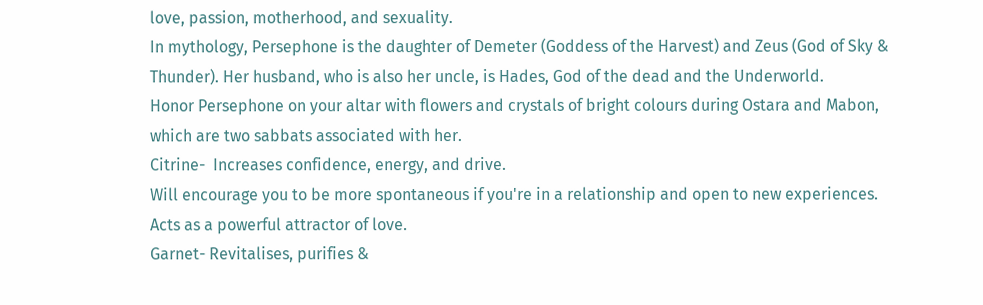love, passion, motherhood, and sexuality.
In mythology, Persephone is the daughter of Demeter (Goddess of the Harvest) and Zeus (God of Sky & Thunder). Her husband, who is also her uncle, is Hades, God of the dead and the Underworld.
Honor Persephone on your altar with flowers and crystals of bright colours during Ostara and Mabon, which are two sabbats associated with her.
Citrine-  Increases confidence, energy, and drive.
Will encourage you to be more spontaneous if you're in a relationship and open to new experiences. Acts as a powerful attractor of love.
Garnet- Revitalises, purifies &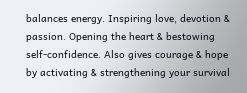balances energy. Inspiring love, devotion & passion. Opening the heart & bestowing self-confidence. Also gives courage & hope by activating & strengthening your survival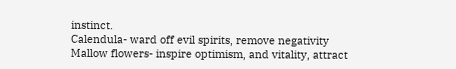instinct.
Calendula- ward off evil spirits, remove negativity
Mallow flowers- inspire optimism, and vitality, attract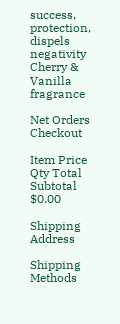success, protection, dispels negativity
Cherry & Vanilla fragrance

Net Orders Checkout

Item Price Qty Total
Subtotal $0.00

Shipping Address

Shipping Methods